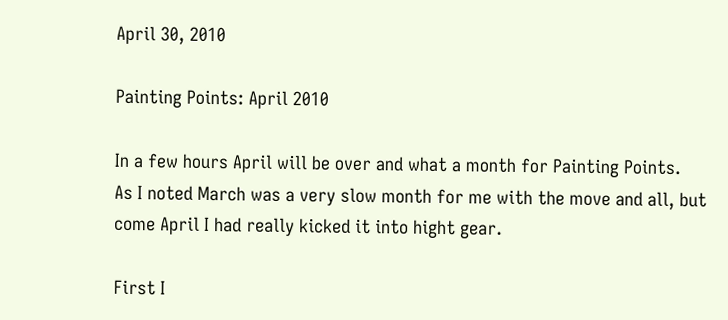April 30, 2010

Painting Points: April 2010

In a few hours April will be over and what a month for Painting Points.  As I noted March was a very slow month for me with the move and all, but come April I had really kicked it into hight gear.

First I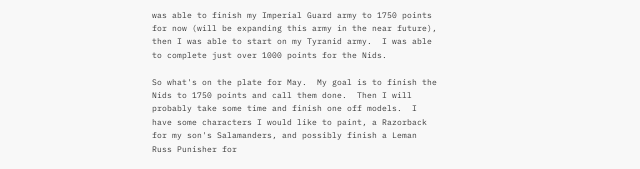was able to finish my Imperial Guard army to 1750 points for now (will be expanding this army in the near future), then I was able to start on my Tyranid army.  I was able to complete just over 1000 points for the Nids.

So what's on the plate for May.  My goal is to finish the Nids to 1750 points and call them done.  Then I will probably take some time and finish one off models.  I have some characters I would like to paint, a Razorback for my son's Salamanders, and possibly finish a Leman Russ Punisher for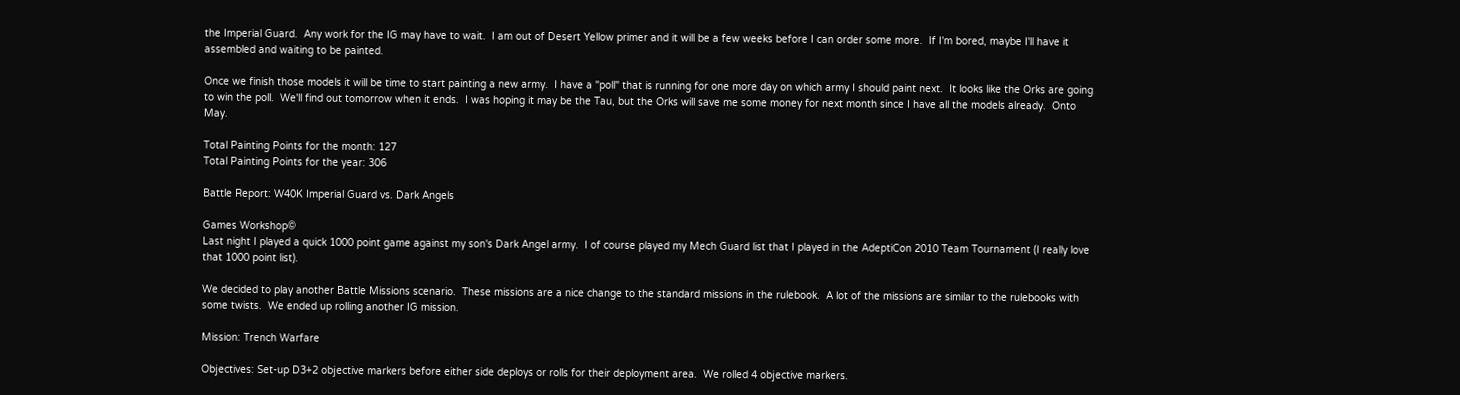the Imperial Guard.  Any work for the IG may have to wait.  I am out of Desert Yellow primer and it will be a few weeks before I can order some more.  If I'm bored, maybe I'll have it assembled and waiting to be painted.

Once we finish those models it will be time to start painting a new army.  I have a "poll" that is running for one more day on which army I should paint next.  It looks like the Orks are going to win the poll.  We'll find out tomorrow when it ends.  I was hoping it may be the Tau, but the Orks will save me some money for next month since I have all the models already.  Onto May.

Total Painting Points for the month: 127
Total Painting Points for the year: 306

Battle Report: W40K Imperial Guard vs. Dark Angels

Games Workshop©
Last night I played a quick 1000 point game against my son's Dark Angel army.  I of course played my Mech Guard list that I played in the AdeptiCon 2010 Team Tournament (I really love that 1000 point list).

We decided to play another Battle Missions scenario.  These missions are a nice change to the standard missions in the rulebook.  A lot of the missions are similar to the rulebooks with some twists.  We ended up rolling another IG mission.

Mission: Trench Warfare

Objectives: Set-up D3+2 objective markers before either side deploys or rolls for their deployment area.  We rolled 4 objective markers.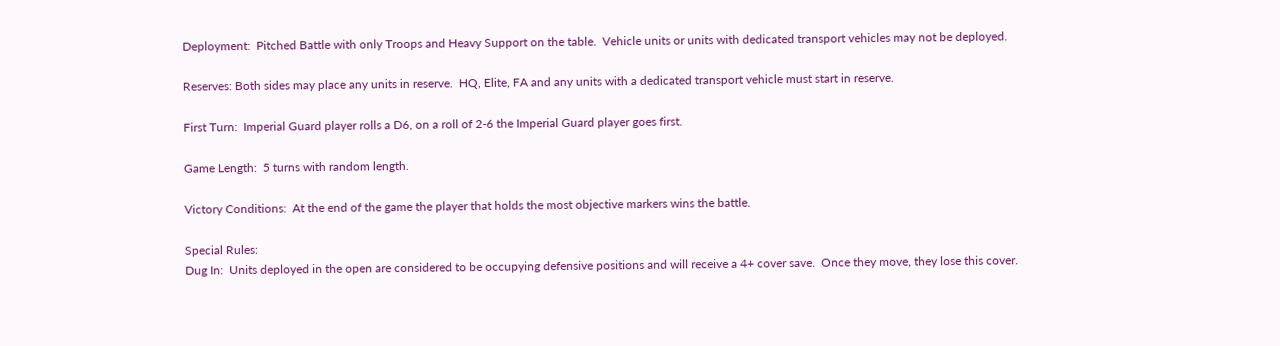Deployment:  Pitched Battle with only Troops and Heavy Support on the table.  Vehicle units or units with dedicated transport vehicles may not be deployed.

Reserves: Both sides may place any units in reserve.  HQ, Elite, FA and any units with a dedicated transport vehicle must start in reserve.

First Turn:  Imperial Guard player rolls a D6, on a roll of 2-6 the Imperial Guard player goes first.

Game Length:  5 turns with random length.

Victory Conditions:  At the end of the game the player that holds the most objective markers wins the battle.

Special Rules:
Dug In:  Units deployed in the open are considered to be occupying defensive positions and will receive a 4+ cover save.  Once they move, they lose this cover.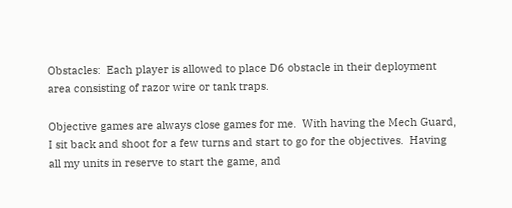Obstacles:  Each player is allowed to place D6 obstacle in their deployment area consisting of razor wire or tank traps.

Objective games are always close games for me.  With having the Mech Guard, I sit back and shoot for a few turns and start to go for the objectives.  Having all my units in reserve to start the game, and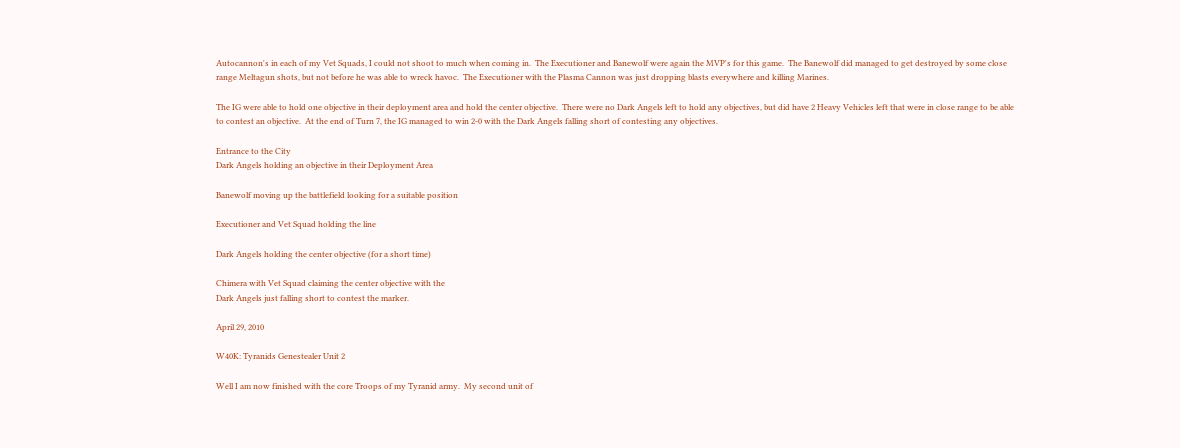Autocannon's in each of my Vet Squads, I could not shoot to much when coming in.  The Executioner and Banewolf were again the MVP's for this game.  The Banewolf did managed to get destroyed by some close range Meltagun shots, but not before he was able to wreck havoc.  The Executioner with the Plasma Cannon was just dropping blasts everywhere and killing Marines.

The IG were able to hold one objective in their deployment area and hold the center objective.  There were no Dark Angels left to hold any objectives, but did have 2 Heavy Vehicles left that were in close range to be able to contest an objective.  At the end of Turn 7, the IG managed to win 2-0 with the Dark Angels falling short of contesting any objectives.

Entrance to the City
Dark Angels holding an objective in their Deployment Area

Banewolf moving up the battlefield looking for a suitable position

Executioner and Vet Squad holding the line

Dark Angels holding the center objective (for a short time)

Chimera with Vet Squad claiming the center objective with the
Dark Angels just falling short to contest the marker.

April 29, 2010

W40K: Tyranids Genestealer Unit 2

Well I am now finished with the core Troops of my Tyranid army.  My second unit of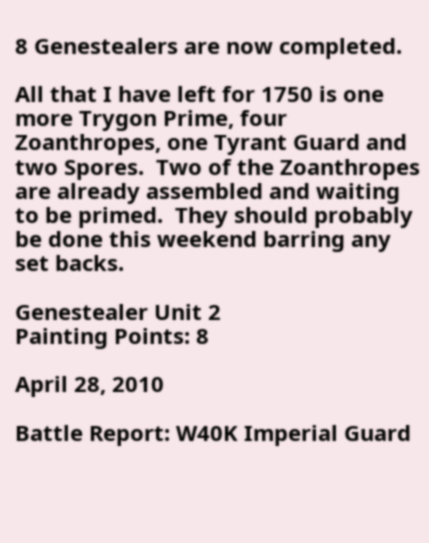8 Genestealers are now completed.

All that I have left for 1750 is one more Trygon Prime, four Zoanthropes, one Tyrant Guard and two Spores.  Two of the Zoanthropes are already assembled and waiting to be primed.  They should probably be done this weekend barring any set backs.

Genestealer Unit 2
Painting Points: 8

April 28, 2010

Battle Report: W40K Imperial Guard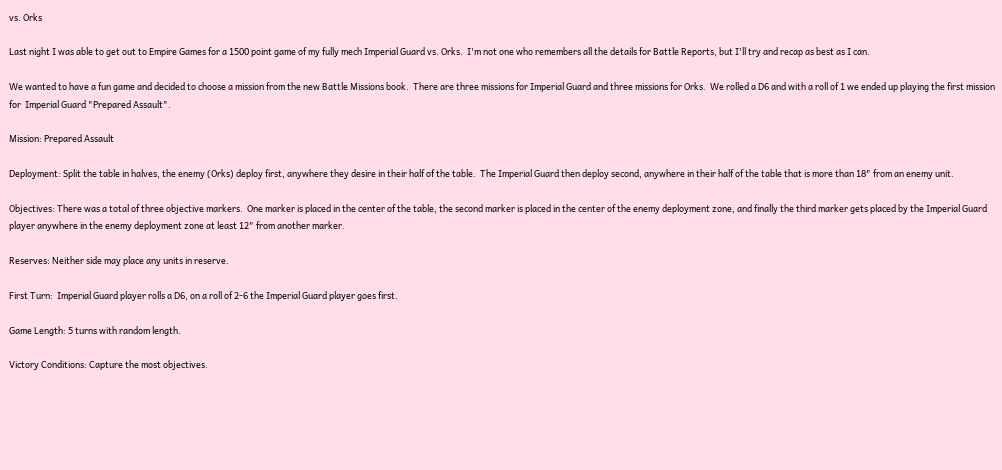vs. Orks

Last night I was able to get out to Empire Games for a 1500 point game of my fully mech Imperial Guard vs. Orks.  I'm not one who remembers all the details for Battle Reports, but I'll try and recap as best as I can.

We wanted to have a fun game and decided to choose a mission from the new Battle Missions book.  There are three missions for Imperial Guard and three missions for Orks.  We rolled a D6 and with a roll of 1 we ended up playing the first mission for  Imperial Guard "Prepared Assault".

Mission: Prepared Assault

Deployment: Split the table in halves, the enemy (Orks) deploy first, anywhere they desire in their half of the table.  The Imperial Guard then deploy second, anywhere in their half of the table that is more than 18" from an enemy unit.

Objectives: There was a total of three objective markers.  One marker is placed in the center of the table, the second marker is placed in the center of the enemy deployment zone, and finally the third marker gets placed by the Imperial Guard player anywhere in the enemy deployment zone at least 12" from another marker.

Reserves: Neither side may place any units in reserve.

First Turn:  Imperial Guard player rolls a D6, on a roll of 2-6 the Imperial Guard player goes first.

Game Length: 5 turns with random length.

Victory Conditions: Capture the most objectives.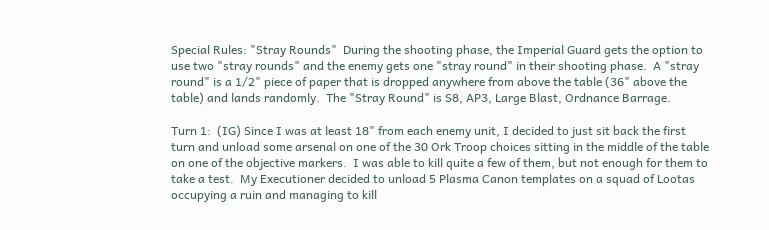Special Rules: "Stray Rounds"  During the shooting phase, the Imperial Guard gets the option to use two "stray rounds" and the enemy gets one "stray round" in their shooting phase.  A "stray round" is a 1/2" piece of paper that is dropped anywhere from above the table (36" above the table) and lands randomly.  The "Stray Round" is S8, AP3, Large Blast, Ordnance Barrage.

Turn 1:  (IG) Since I was at least 18" from each enemy unit, I decided to just sit back the first turn and unload some arsenal on one of the 30 Ork Troop choices sitting in the middle of the table on one of the objective markers.  I was able to kill quite a few of them, but not enough for them to take a test.  My Executioner decided to unload 5 Plasma Canon templates on a squad of Lootas occupying a ruin and managing to kill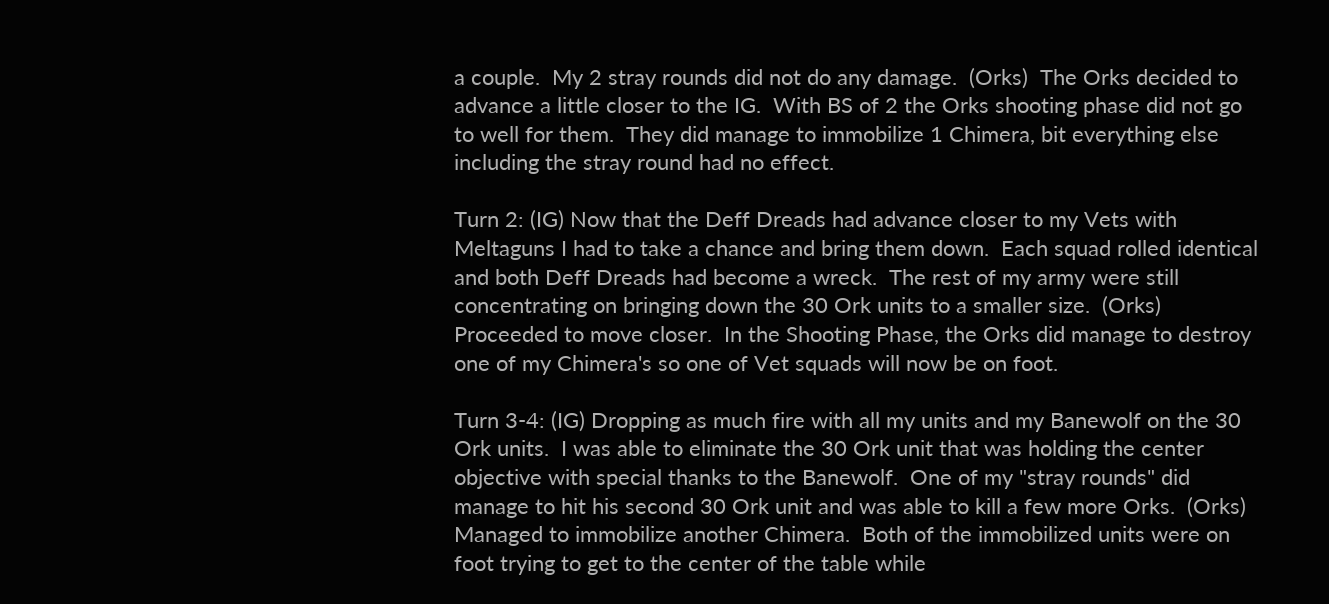a couple.  My 2 stray rounds did not do any damage.  (Orks)  The Orks decided to advance a little closer to the IG.  With BS of 2 the Orks shooting phase did not go to well for them.  They did manage to immobilize 1 Chimera, bit everything else including the stray round had no effect.

Turn 2: (IG) Now that the Deff Dreads had advance closer to my Vets with Meltaguns I had to take a chance and bring them down.  Each squad rolled identical and both Deff Dreads had become a wreck.  The rest of my army were still concentrating on bringing down the 30 Ork units to a smaller size.  (Orks) Proceeded to move closer.  In the Shooting Phase, the Orks did manage to destroy one of my Chimera's so one of Vet squads will now be on foot.

Turn 3-4: (IG) Dropping as much fire with all my units and my Banewolf on the 30 Ork units.  I was able to eliminate the 30 Ork unit that was holding the center objective with special thanks to the Banewolf.  One of my "stray rounds" did manage to hit his second 30 Ork unit and was able to kill a few more Orks.  (Orks)  Managed to immobilize another Chimera.  Both of the immobilized units were on foot trying to get to the center of the table while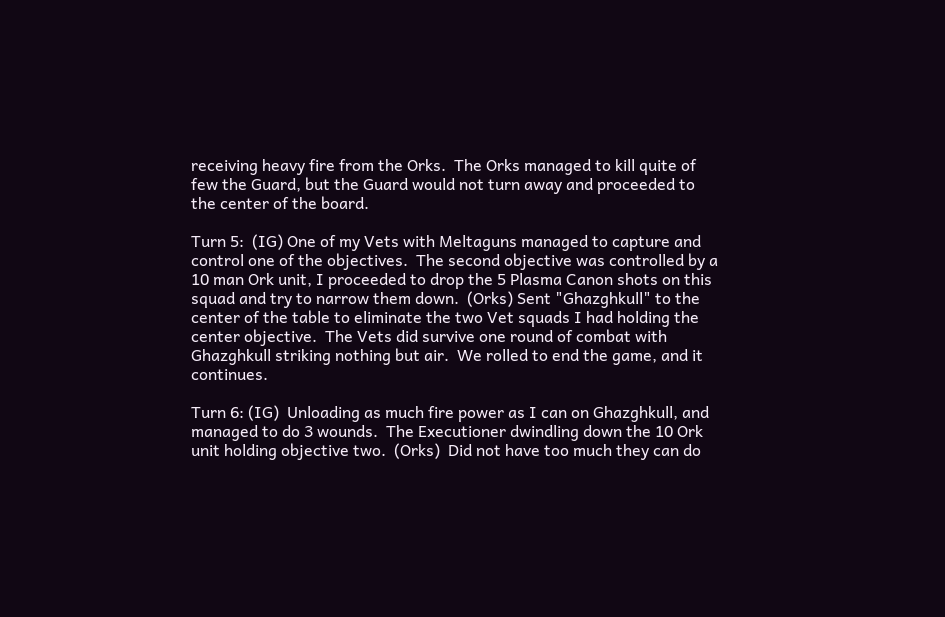receiving heavy fire from the Orks.  The Orks managed to kill quite of few the Guard, but the Guard would not turn away and proceeded to the center of the board.

Turn 5:  (IG) One of my Vets with Meltaguns managed to capture and control one of the objectives.  The second objective was controlled by a 10 man Ork unit, I proceeded to drop the 5 Plasma Canon shots on this squad and try to narrow them down.  (Orks) Sent "Ghazghkull" to the center of the table to eliminate the two Vet squads I had holding the center objective.  The Vets did survive one round of combat with Ghazghkull striking nothing but air.  We rolled to end the game, and it continues.

Turn 6: (IG)  Unloading as much fire power as I can on Ghazghkull, and managed to do 3 wounds.  The Executioner dwindling down the 10 Ork unit holding objective two.  (Orks)  Did not have too much they can do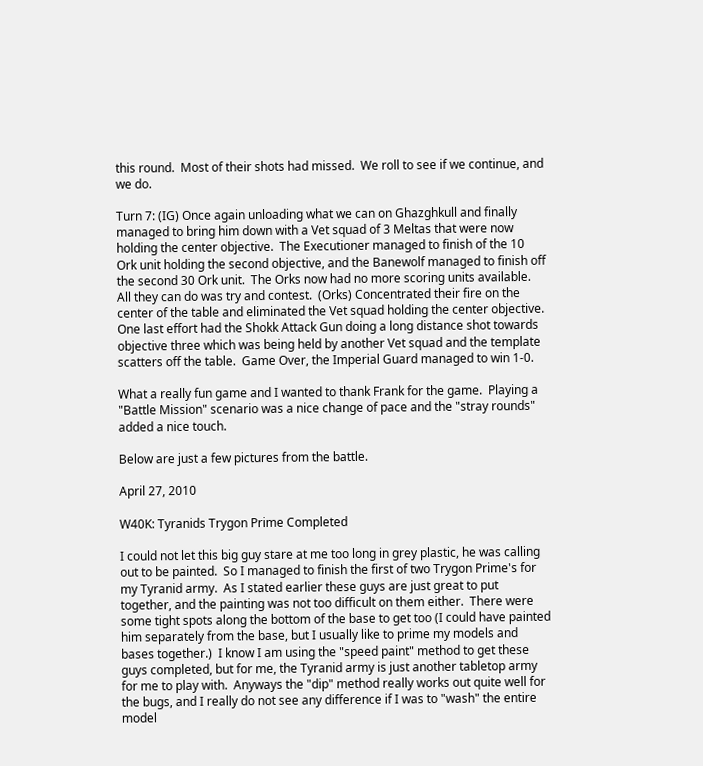this round.  Most of their shots had missed.  We roll to see if we continue, and we do.

Turn 7: (IG) Once again unloading what we can on Ghazghkull and finally managed to bring him down with a Vet squad of 3 Meltas that were now holding the center objective.  The Executioner managed to finish of the 10 Ork unit holding the second objective, and the Banewolf managed to finish off the second 30 Ork unit.  The Orks now had no more scoring units available.  All they can do was try and contest.  (Orks) Concentrated their fire on the center of the table and eliminated the Vet squad holding the center objective.  One last effort had the Shokk Attack Gun doing a long distance shot towards objective three which was being held by another Vet squad and the template scatters off the table.  Game Over, the Imperial Guard managed to win 1-0.

What a really fun game and I wanted to thank Frank for the game.  Playing a "Battle Mission" scenario was a nice change of pace and the "stray rounds" added a nice touch.

Below are just a few pictures from the battle.

April 27, 2010

W40K: Tyranids Trygon Prime Completed

I could not let this big guy stare at me too long in grey plastic, he was calling out to be painted.  So I managed to finish the first of two Trygon Prime's for my Tyranid army.  As I stated earlier these guys are just great to put together, and the painting was not too difficult on them either.  There were some tight spots along the bottom of the base to get too (I could have painted him separately from the base, but I usually like to prime my models and bases together.)  I know I am using the "speed paint" method to get these guys completed, but for me, the Tyranid army is just another tabletop army for me to play with.  Anyways the "dip" method really works out quite well for the bugs, and I really do not see any difference if I was to "wash" the entire model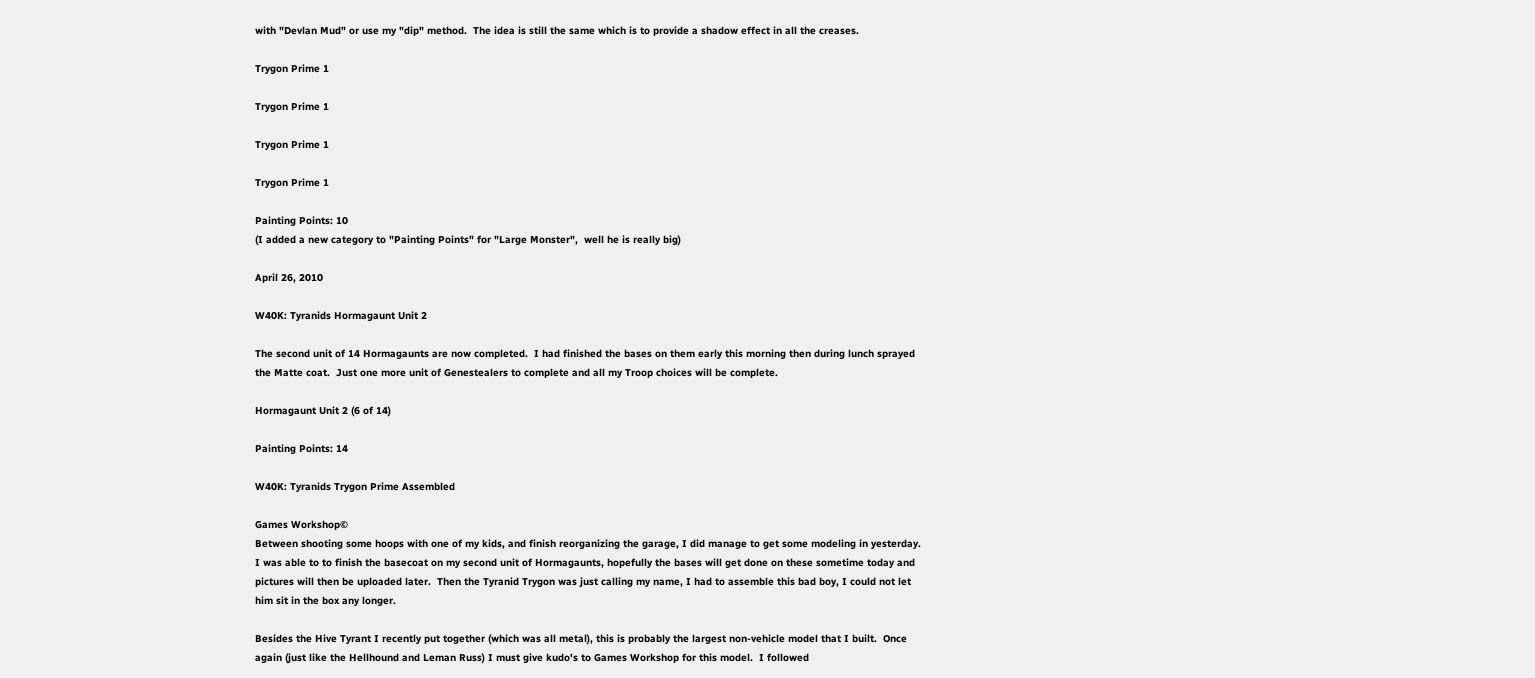with "Devlan Mud" or use my "dip" method.  The idea is still the same which is to provide a shadow effect in all the creases.

Trygon Prime 1

Trygon Prime 1

Trygon Prime 1

Trygon Prime 1

Painting Points: 10
(I added a new category to "Painting Points" for "Large Monster",  well he is really big)

April 26, 2010

W40K: Tyranids Hormagaunt Unit 2

The second unit of 14 Hormagaunts are now completed.  I had finished the bases on them early this morning then during lunch sprayed the Matte coat.  Just one more unit of Genestealers to complete and all my Troop choices will be complete.

Hormagaunt Unit 2 (6 of 14)

Painting Points: 14

W40K: Tyranids Trygon Prime Assembled

Games Workshop©
Between shooting some hoops with one of my kids, and finish reorganizing the garage, I did manage to get some modeling in yesterday.  I was able to to finish the basecoat on my second unit of Hormagaunts, hopefully the bases will get done on these sometime today and pictures will then be uploaded later.  Then the Tyranid Trygon was just calling my name, I had to assemble this bad boy, I could not let him sit in the box any longer.

Besides the Hive Tyrant I recently put together (which was all metal), this is probably the largest non-vehicle model that I built.  Once again (just like the Hellhound and Leman Russ) I must give kudo's to Games Workshop for this model.  I followed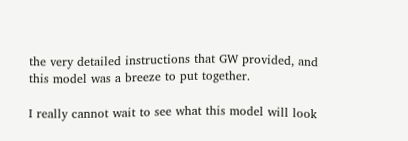the very detailed instructions that GW provided, and this model was a breeze to put together.

I really cannot wait to see what this model will look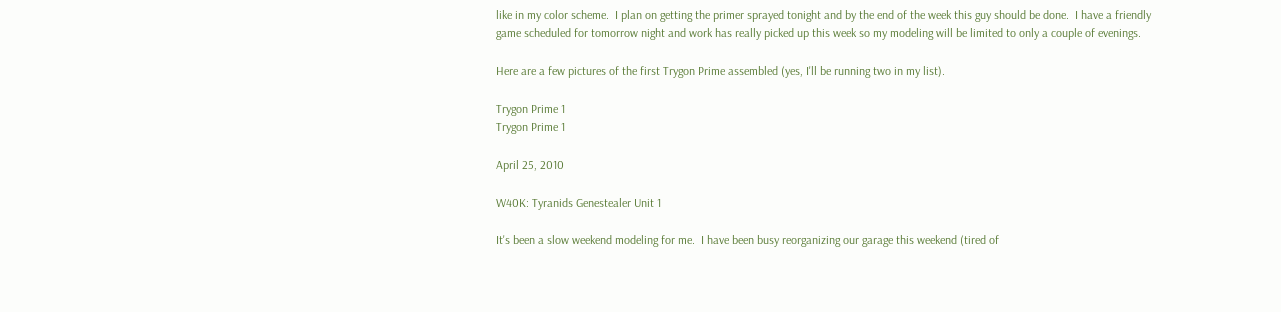like in my color scheme.  I plan on getting the primer sprayed tonight and by the end of the week this guy should be done.  I have a friendly game scheduled for tomorrow night and work has really picked up this week so my modeling will be limited to only a couple of evenings.

Here are a few pictures of the first Trygon Prime assembled (yes, I'll be running two in my list).

Trygon Prime 1
Trygon Prime 1

April 25, 2010

W40K: Tyranids Genestealer Unit 1

It's been a slow weekend modeling for me.  I have been busy reorganizing our garage this weekend (tired of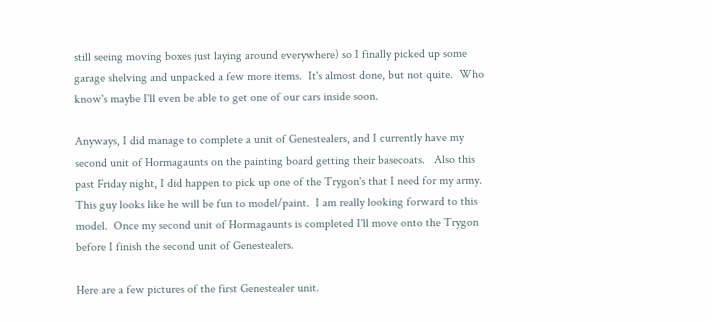still seeing moving boxes just laying around everywhere) so I finally picked up some garage shelving and unpacked a few more items.  It's almost done, but not quite.  Who know's maybe I'll even be able to get one of our cars inside soon.

Anyways, I did manage to complete a unit of Genestealers, and I currently have my second unit of Hormagaunts on the painting board getting their basecoats.   Also this past Friday night, I did happen to pick up one of the Trygon's that I need for my army.  This guy looks like he will be fun to model/paint.  I am really looking forward to this model.  Once my second unit of Hormagaunts is completed I'll move onto the Trygon before I finish the second unit of Genestealers.

Here are a few pictures of the first Genestealer unit.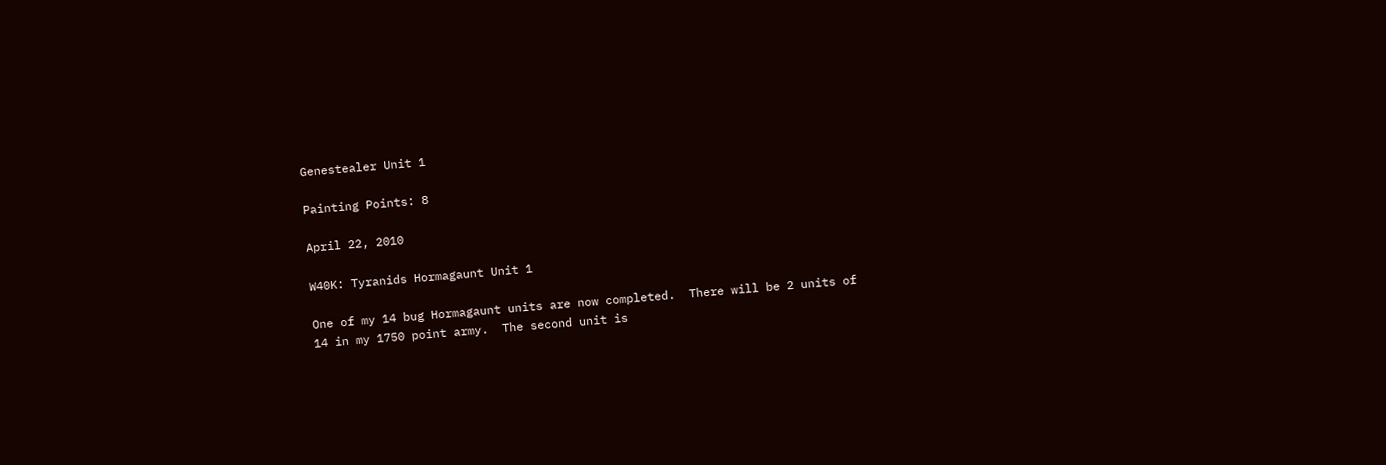Genestealer Unit 1

Painting Points: 8

April 22, 2010

W40K: Tyranids Hormagaunt Unit 1

One of my 14 bug Hormagaunt units are now completed.  There will be 2 units of 14 in my 1750 point army.  The second unit is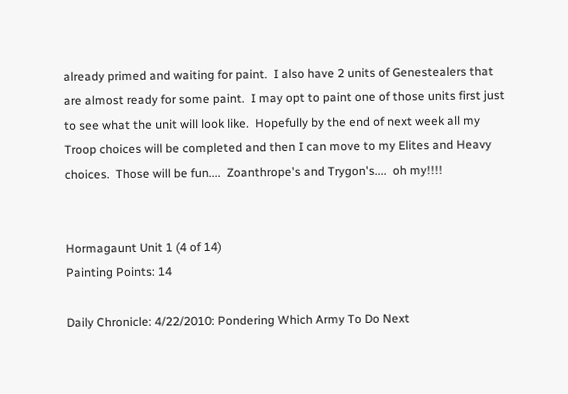already primed and waiting for paint.  I also have 2 units of Genestealers that are almost ready for some paint.  I may opt to paint one of those units first just to see what the unit will look like.  Hopefully by the end of next week all my Troop choices will be completed and then I can move to my Elites and Heavy choices.  Those will be fun....  Zoanthrope's and Trygon's....  oh my!!!!


Hormagaunt Unit 1 (4 of 14)
Painting Points: 14

Daily Chronicle: 4/22/2010: Pondering Which Army To Do Next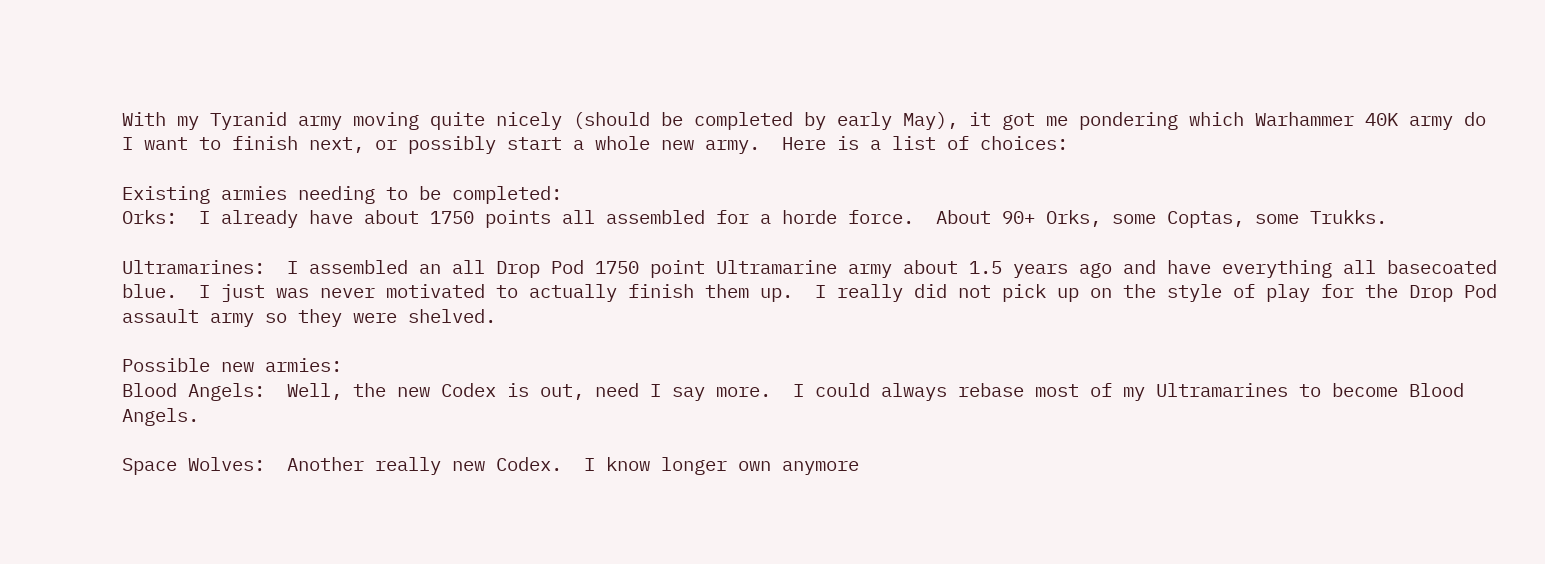With my Tyranid army moving quite nicely (should be completed by early May), it got me pondering which Warhammer 40K army do I want to finish next, or possibly start a whole new army.  Here is a list of choices:

Existing armies needing to be completed:
Orks:  I already have about 1750 points all assembled for a horde force.  About 90+ Orks, some Coptas, some Trukks.

Ultramarines:  I assembled an all Drop Pod 1750 point Ultramarine army about 1.5 years ago and have everything all basecoated blue.  I just was never motivated to actually finish them up.  I really did not pick up on the style of play for the Drop Pod assault army so they were shelved.

Possible new armies:
Blood Angels:  Well, the new Codex is out, need I say more.  I could always rebase most of my Ultramarines to become Blood Angels.

Space Wolves:  Another really new Codex.  I know longer own anymore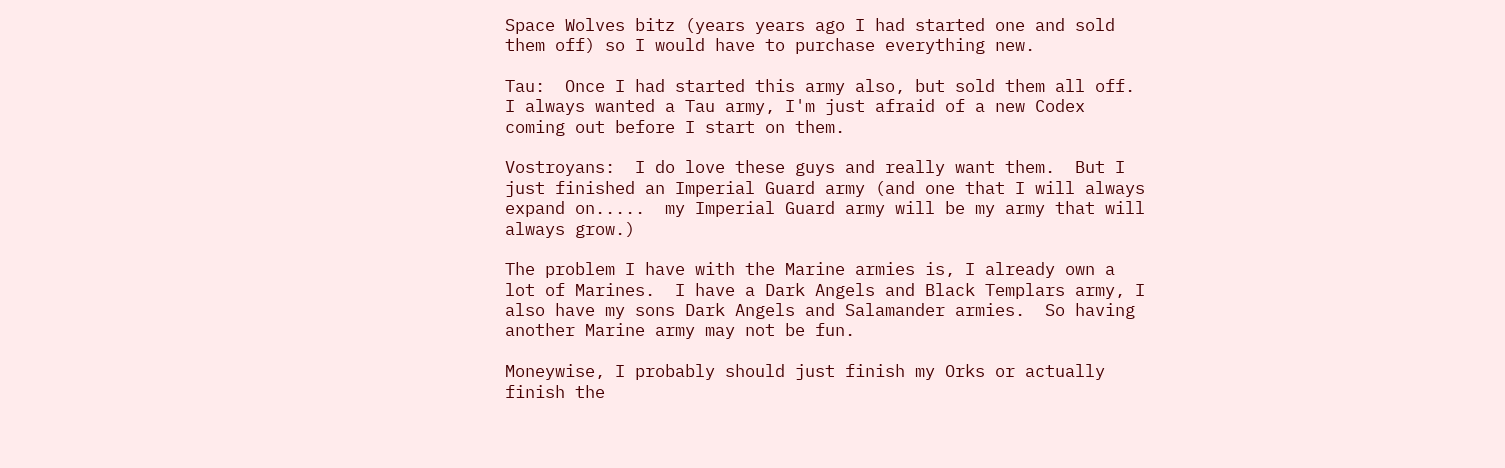Space Wolves bitz (years years ago I had started one and sold them off) so I would have to purchase everything new.

Tau:  Once I had started this army also, but sold them all off.  I always wanted a Tau army, I'm just afraid of a new Codex coming out before I start on them.

Vostroyans:  I do love these guys and really want them.  But I just finished an Imperial Guard army (and one that I will always expand on.....  my Imperial Guard army will be my army that will always grow.)

The problem I have with the Marine armies is, I already own a lot of Marines.  I have a Dark Angels and Black Templars army, I also have my sons Dark Angels and Salamander armies.  So having another Marine army may not be fun.

Moneywise, I probably should just finish my Orks or actually finish the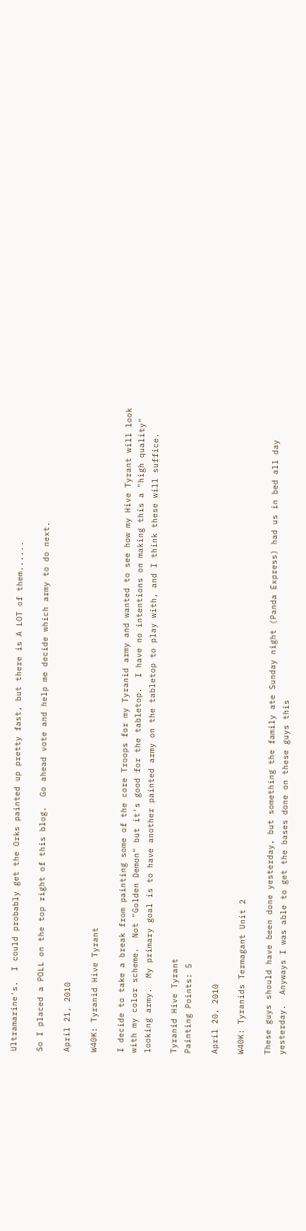Ultramarine's.  I could probably get the Orks painted up pretty fast, but there is A LOT of them......

So I placed a POLL on the top right of this blog.  Go ahead vote and help me decide which army to do next.

April 21, 2010

W40K: Tyranid Hive Tyrant

I decide to take a break from painting some of the core Troops for my Tyranid army and wanted to see how my Hive Tyrant will look with my color scheme.  Not "Golden Demon" but it's good for the tabletop.  I have no intentions on making this a "high quality" looking army.  My primary goal is to have another painted army on the tabletop to play with, and I think these will suffice.

Tyranid Hive Tyrant
Painting Points: 5

April 20, 2010

W40K: Tyranids Termagant Unit 2

These guys should have been done yesterday, but something the family ate Sunday night (Panda Express) had us in bed all day yesterday.  Anyways I was able to get the bases done on these guys this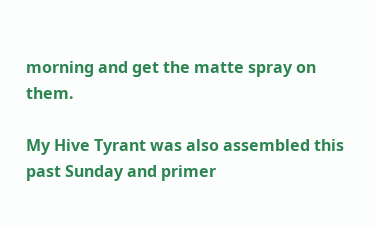morning and get the matte spray on them.

My Hive Tyrant was also assembled this past Sunday and primer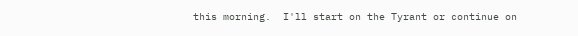this morning.  I'll start on the Tyrant or continue on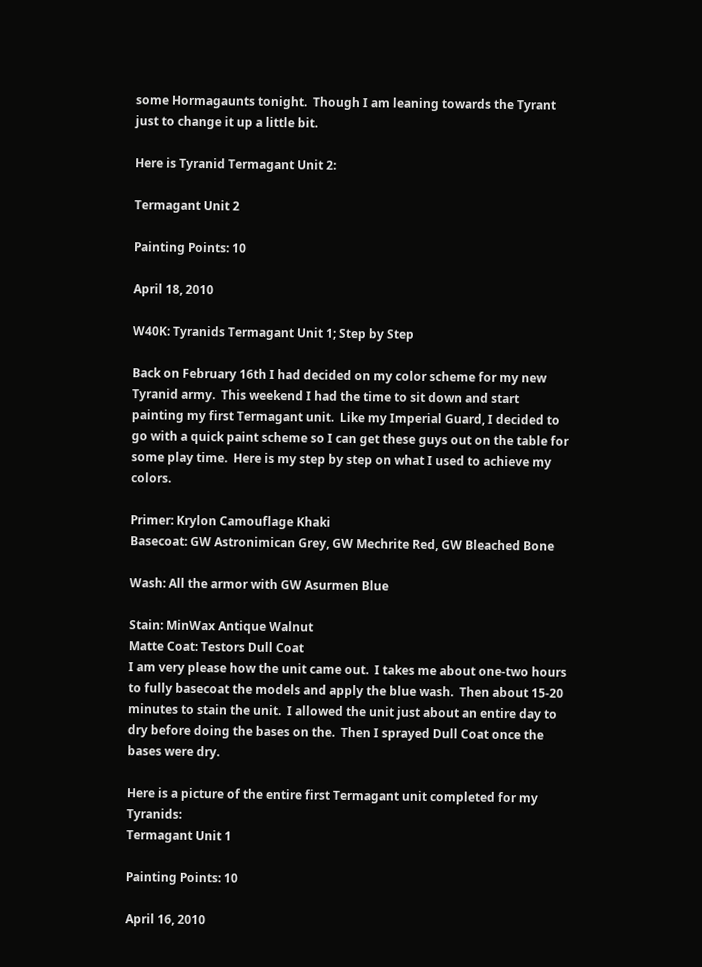some Hormagaunts tonight.  Though I am leaning towards the Tyrant just to change it up a little bit.

Here is Tyranid Termagant Unit 2:

Termagant Unit 2

Painting Points: 10

April 18, 2010

W40K: Tyranids Termagant Unit 1; Step by Step

Back on February 16th I had decided on my color scheme for my new Tyranid army.  This weekend I had the time to sit down and start painting my first Termagant unit.  Like my Imperial Guard, I decided to go with a quick paint scheme so I can get these guys out on the table for some play time.  Here is my step by step on what I used to achieve my colors.

Primer: Krylon Camouflage Khaki
Basecoat: GW Astronimican Grey, GW Mechrite Red, GW Bleached Bone

Wash: All the armor with GW Asurmen Blue

Stain: MinWax Antique Walnut
Matte Coat: Testors Dull Coat
I am very please how the unit came out.  I takes me about one-two hours to fully basecoat the models and apply the blue wash.  Then about 15-20 minutes to stain the unit.  I allowed the unit just about an entire day to dry before doing the bases on the.  Then I sprayed Dull Coat once the bases were dry.

Here is a picture of the entire first Termagant unit completed for my Tyranids:
Termagant Unit 1

Painting Points: 10

April 16, 2010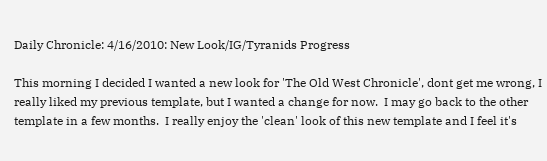Daily Chronicle: 4/16/2010: New Look/IG/Tyranids Progress

This morning I decided I wanted a new look for 'The Old West Chronicle', dont get me wrong, I really liked my previous template, but I wanted a change for now.  I may go back to the other template in a few months.  I really enjoy the 'clean' look of this new template and I feel it's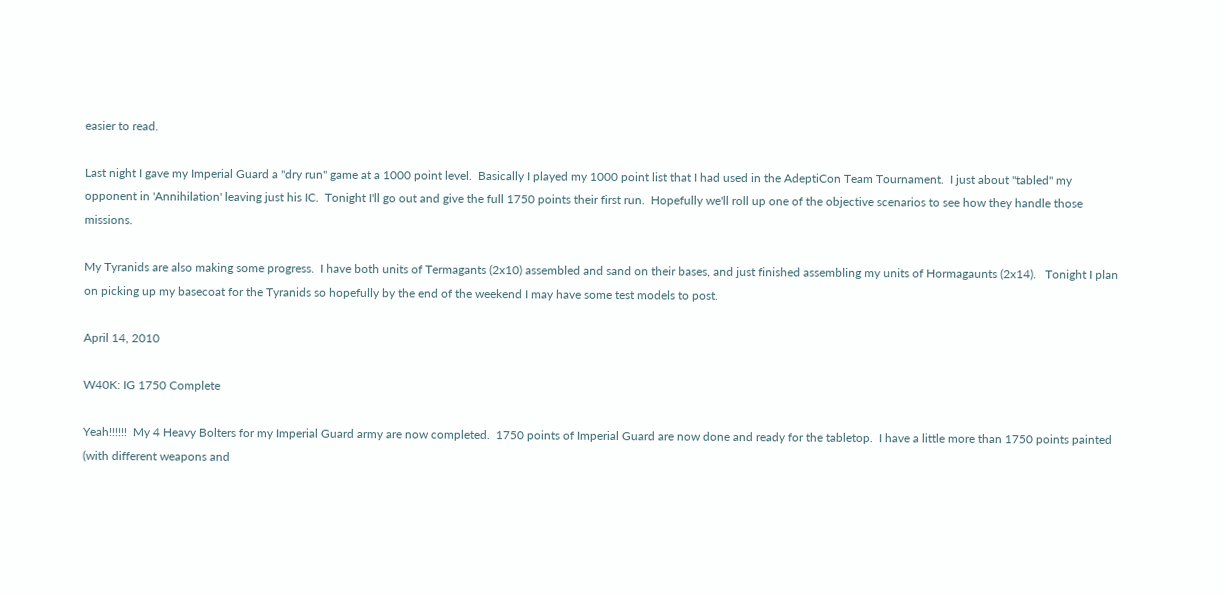easier to read.

Last night I gave my Imperial Guard a "dry run" game at a 1000 point level.  Basically I played my 1000 point list that I had used in the AdeptiCon Team Tournament.  I just about "tabled" my opponent in 'Annihilation' leaving just his IC.  Tonight I'll go out and give the full 1750 points their first run.  Hopefully we'll roll up one of the objective scenarios to see how they handle those missions.

My Tyranids are also making some progress.  I have both units of Termagants (2x10) assembled and sand on their bases, and just finished assembling my units of Hormagaunts (2x14).   Tonight I plan on picking up my basecoat for the Tyranids so hopefully by the end of the weekend I may have some test models to post.

April 14, 2010

W40K: IG 1750 Complete

Yeah!!!!!!  My 4 Heavy Bolters for my Imperial Guard army are now completed.  1750 points of Imperial Guard are now done and ready for the tabletop.  I have a little more than 1750 points painted (with different weapons and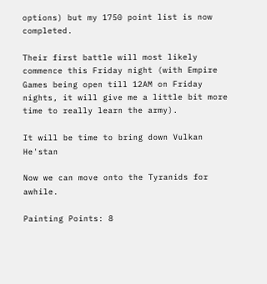options) but my 1750 point list is now completed.

Their first battle will most likely commence this Friday night (with Empire Games being open till 12AM on Friday nights, it will give me a little bit more time to really learn the army).

It will be time to bring down Vulkan He'stan

Now we can move onto the Tyranids for awhile.

Painting Points: 8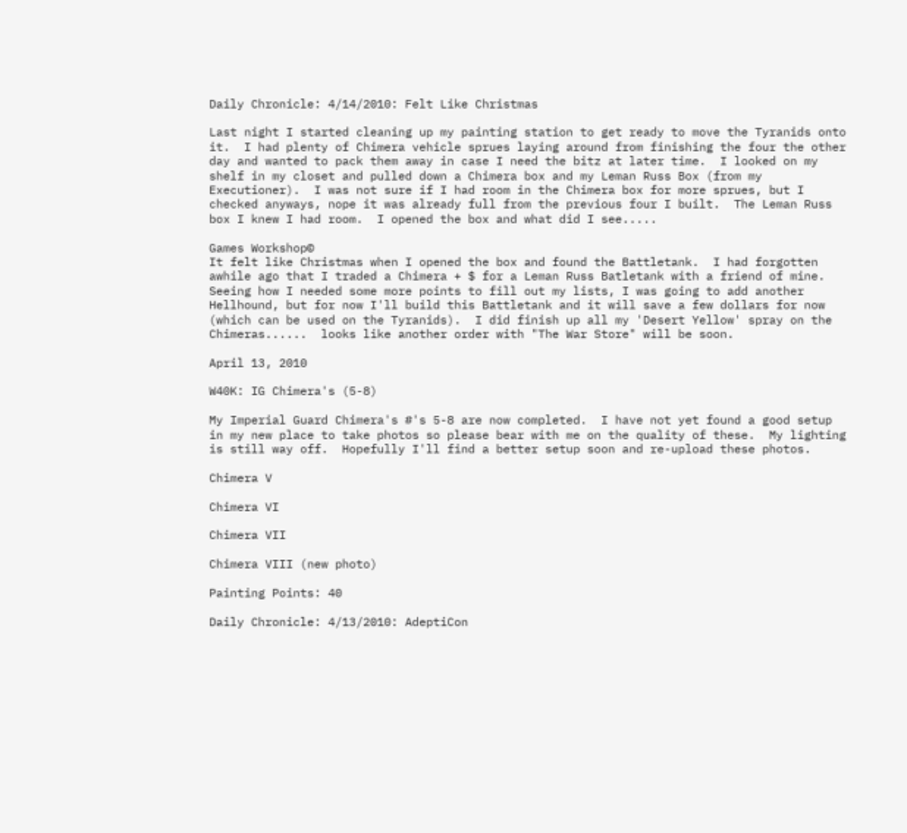Daily Chronicle: 4/14/2010: Felt Like Christmas

Last night I started cleaning up my painting station to get ready to move the Tyranids onto it.  I had plenty of Chimera vehicle sprues laying around from finishing the four the other day and wanted to pack them away in case I need the bitz at later time.  I looked on my shelf in my closet and pulled down a Chimera box and my Leman Russ Box (from my Executioner).  I was not sure if I had room in the Chimera box for more sprues, but I checked anyways, nope it was already full from the previous four I built.  The Leman Russ box I knew I had room.  I opened the box and what did I see.....

Games Workshop©
It felt like Christmas when I opened the box and found the Battletank.  I had forgotten awhile ago that I traded a Chimera + $ for a Leman Russ Batletank with a friend of mine.  Seeing how I needed some more points to fill out my lists, I was going to add another Hellhound, but for now I'll build this Battletank and it will save a few dollars for now (which can be used on the Tyranids).  I did finish up all my 'Desert Yellow' spray on the Chimeras......  looks like another order with "The War Store" will be soon.

April 13, 2010

W40K: IG Chimera's (5-8)

My Imperial Guard Chimera's #'s 5-8 are now completed.  I have not yet found a good setup in my new place to take photos so please bear with me on the quality of these.  My lighting is still way off.  Hopefully I'll find a better setup soon and re-upload these photos.

Chimera V

Chimera VI

Chimera VII

Chimera VIII (new photo)

Painting Points: 40

Daily Chronicle: 4/13/2010: AdeptiCon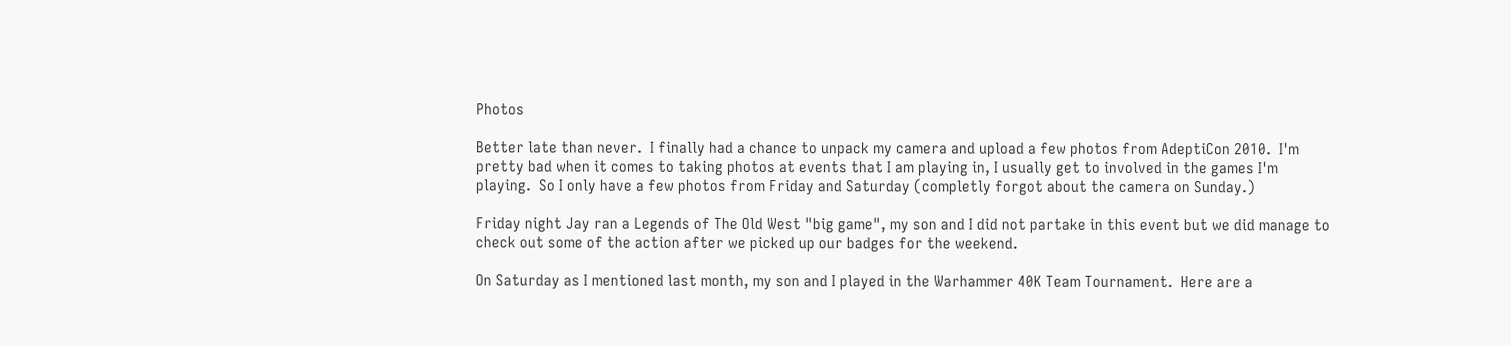Photos

Better late than never.  I finally had a chance to unpack my camera and upload a few photos from AdeptiCon 2010.  I'm pretty bad when it comes to taking photos at events that I am playing in, I usually get to involved in the games I'm playing.  So I only have a few photos from Friday and Saturday (completly forgot about the camera on Sunday.)

Friday night Jay ran a Legends of The Old West "big game", my son and I did not partake in this event but we did manage to check out some of the action after we picked up our badges for the weekend.

On Saturday as I mentioned last month, my son and I played in the Warhammer 40K Team Tournament.  Here are a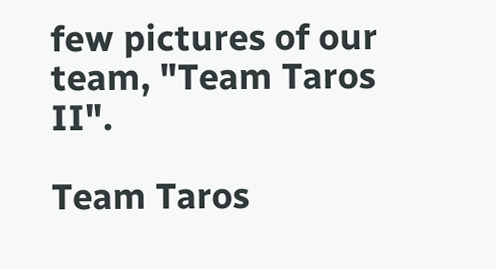few pictures of our team, "Team Taros II".

Team Taros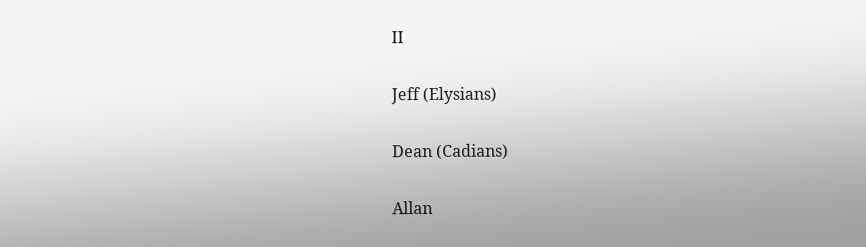II

Jeff (Elysians)

Dean (Cadians)

Allan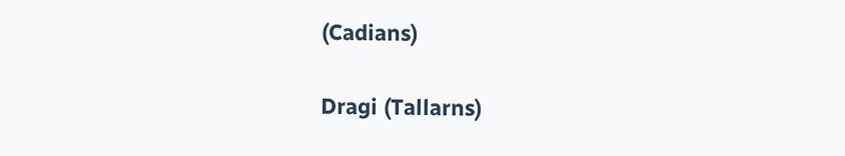(Cadians)

Dragi (Tallarns)